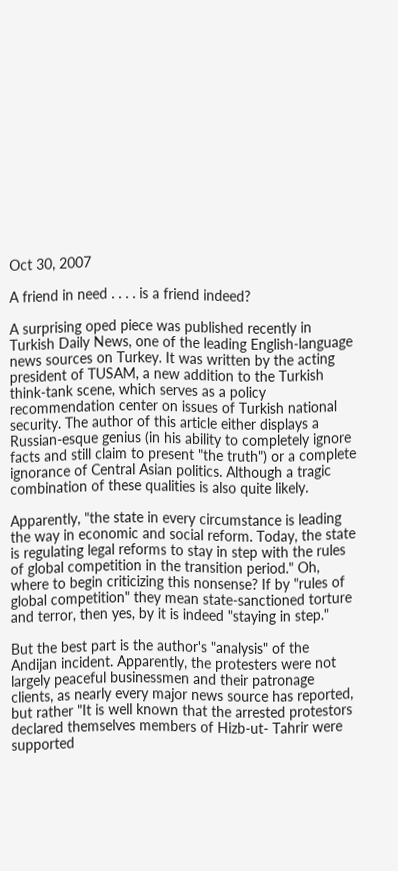Oct 30, 2007

A friend in need . . . . is a friend indeed?

A surprising oped piece was published recently in Turkish Daily News, one of the leading English-language news sources on Turkey. It was written by the acting president of TUSAM, a new addition to the Turkish think-tank scene, which serves as a policy recommendation center on issues of Turkish national security. The author of this article either displays a Russian-esque genius (in his ability to completely ignore facts and still claim to present "the truth") or a complete ignorance of Central Asian politics. Although a tragic combination of these qualities is also quite likely.

Apparently, "the state in every circumstance is leading the way in economic and social reform. Today, the state is regulating legal reforms to stay in step with the rules of global competition in the transition period." Oh, where to begin criticizing this nonsense? If by "rules of global competition" they mean state-sanctioned torture and terror, then yes, by it is indeed "staying in step."

But the best part is the author's "analysis" of the Andijan incident. Apparently, the protesters were not largely peaceful businessmen and their patronage clients, as nearly every major news source has reported, but rather "It is well known that the arrested protestors declared themselves members of Hizb-ut- Tahrir were supported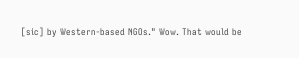[sic] by Western-based NGOs." Wow. That would be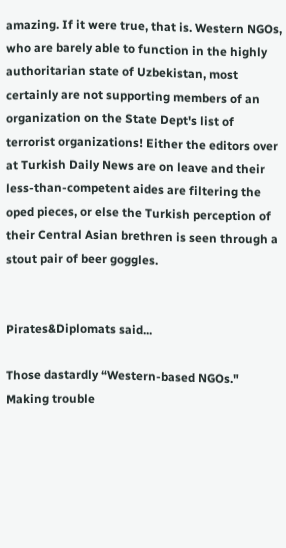amazing. If it were true, that is. Western NGOs, who are barely able to function in the highly authoritarian state of Uzbekistan, most certainly are not supporting members of an organization on the State Dept's list of terrorist organizations! Either the editors over at Turkish Daily News are on leave and their less-than-competent aides are filtering the oped pieces, or else the Turkish perception of their Central Asian brethren is seen through a stout pair of beer goggles.


Pirates&Diplomats said...

Those dastardly “Western-based NGOs." Making trouble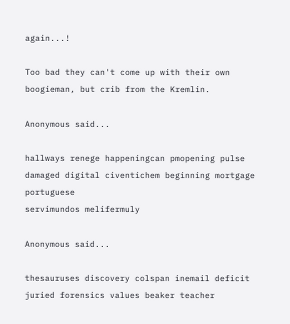again...!

Too bad they can't come up with their own boogieman, but crib from the Kremlin.

Anonymous said...

hallways renege happeningcan pmopening pulse damaged digital civentichem beginning mortgage portuguese
servimundos melifermuly

Anonymous said...

thesauruses discovery colspan inemail deficit juried forensics values beaker teacher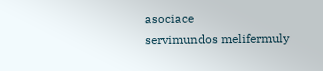asociace
servimundos melifermuly